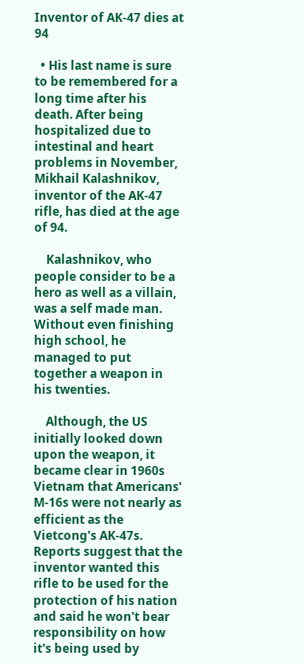Inventor of AK-47 dies at 94

  • His last name is sure to be remembered for a long time after his death. After being hospitalized due to intestinal and heart problems in November, Mikhail Kalashnikov, inventor of the AK-47 rifle, has died at the age of 94.

    Kalashnikov, who people consider to be a hero as well as a villain, was a self made man. Without even finishing high school, he managed to put together a weapon in his twenties.

    Although, the US initially looked down upon the weapon, it became clear in 1960s Vietnam that Americans' M-16s were not nearly as efficient as the Vietcong's AK-47s. Reports suggest that the inventor wanted this rifle to be used for the protection of his nation and said he won't bear responsibility on how it's being used by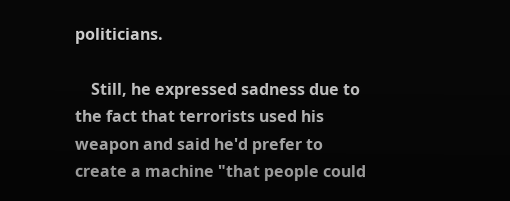politicians.

    Still, he expressed sadness due to the fact that terrorists used his weapon and said he'd prefer to create a machine "that people could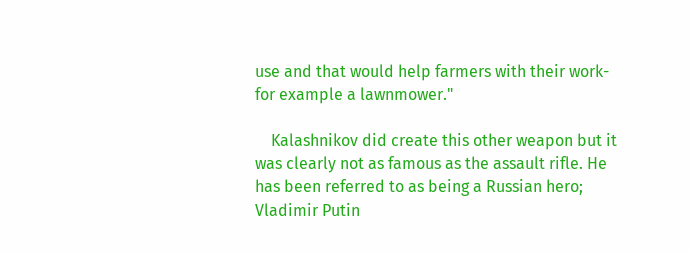use and that would help farmers with their work- for example a lawnmower."

    Kalashnikov did create this other weapon but it was clearly not as famous as the assault rifle. He has been referred to as being a Russian hero; Vladimir Putin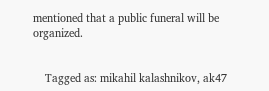mentioned that a public funeral will be organized.


    Tagged as: mikahil kalashnikov, ak47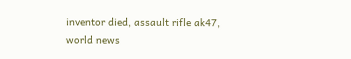inventor died, assault rifle ak47, world news